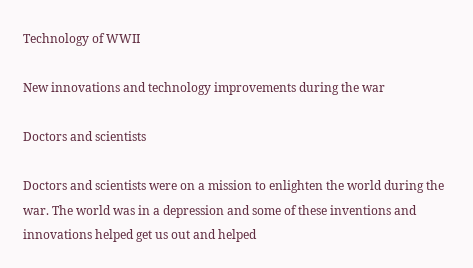Technology of WWII

New innovations and technology improvements during the war

Doctors and scientists

Doctors and scientists were on a mission to enlighten the world during the war. The world was in a depression and some of these inventions and innovations helped get us out and helped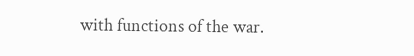with functions of the war.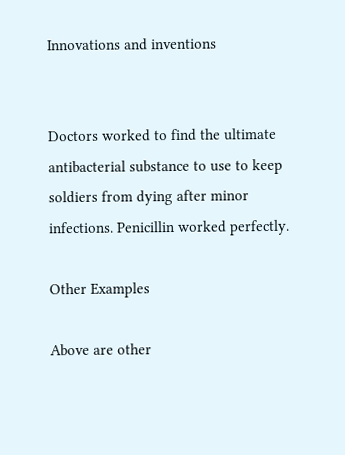Innovations and inventions


Doctors worked to find the ultimate antibacterial substance to use to keep soldiers from dying after minor infections. Penicillin worked perfectly.

Other Examples

Above are other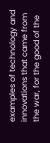examples of technology and innovations that came from the war, for the good of the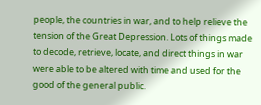people, the countries in war, and to help relieve the tension of the Great Depression. Lots of things made to decode, retrieve, locate, and direct things in war were able to be altered with time and used for the good of the general public.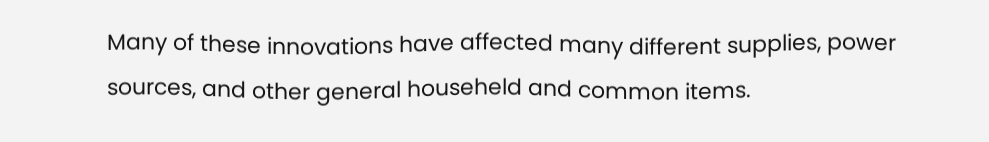Many of these innovations have affected many different supplies, power sources, and other general househeld and common items.